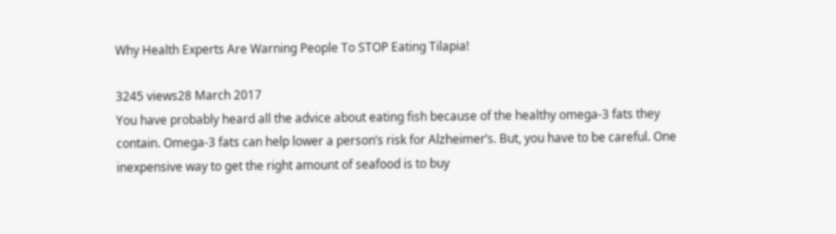Why Health Experts Are Warning People To STOP Eating Tilapia!

3245 views28 March 2017
You have probably heard all the advice about eating fish because of the healthy omega-3 fats they contain. Omega-3 fats can help lower a person’s risk for Alzheimer’s. But, you have to be careful. One inexpensive way to get the right amount of seafood is to buy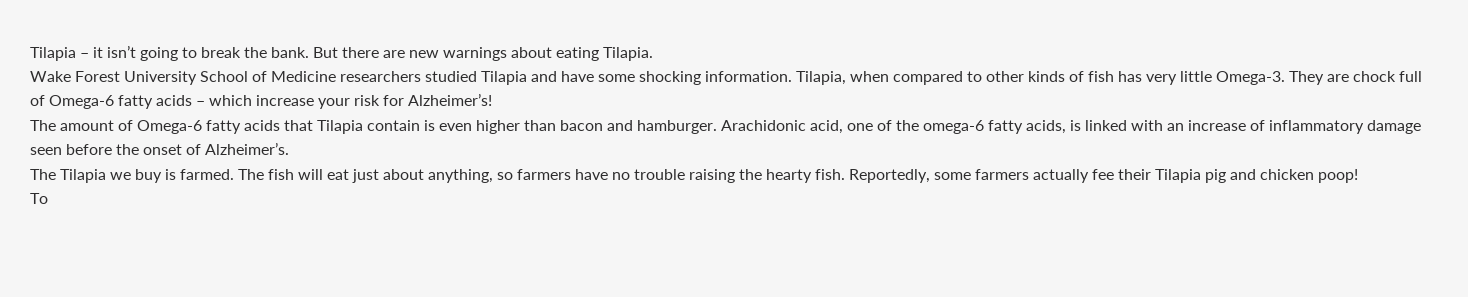Tilapia – it isn’t going to break the bank. But there are new warnings about eating Tilapia.
Wake Forest University School of Medicine researchers studied Tilapia and have some shocking information. Tilapia, when compared to other kinds of fish has very little Omega-3. They are chock full of Omega-6 fatty acids – which increase your risk for Alzheimer’s!
The amount of Omega-6 fatty acids that Tilapia contain is even higher than bacon and hamburger. Arachidonic acid, one of the omega-6 fatty acids, is linked with an increase of inflammatory damage seen before the onset of Alzheimer’s.
The Tilapia we buy is farmed. The fish will eat just about anything, so farmers have no trouble raising the hearty fish. Reportedly, some farmers actually fee their Tilapia pig and chicken poop!
To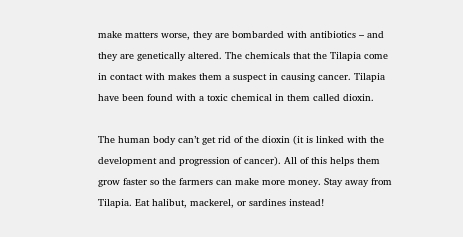make matters worse, they are bombarded with antibiotics – and they are genetically altered. The chemicals that the Tilapia come in contact with makes them a suspect in causing cancer. Tilapia have been found with a toxic chemical in them called dioxin.

The human body can’t get rid of the dioxin (it is linked with the development and progression of cancer). All of this helps them grow faster so the farmers can make more money. Stay away from Tilapia. Eat halibut, mackerel, or sardines instead!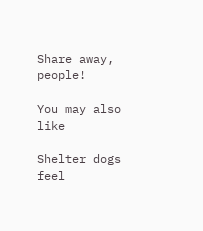Share away, people!

You may also like

Shelter dogs feel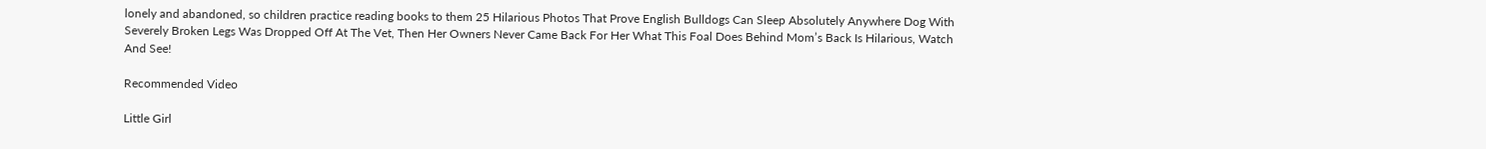lonely and abandoned, so children practice reading books to them 25 Hilarious Photos That Prove English Bulldogs Can Sleep Absolutely Anywhere Dog With Severely Broken Legs Was Dropped Off At The Vet, Then Her Owners Never Came Back For Her What This Foal Does Behind Mom’s Back Is Hilarious, Watch And See!

Recommended Video

Little Girl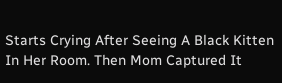Starts Crying After Seeing A Black Kitten In Her Room. Then Mom Captured It